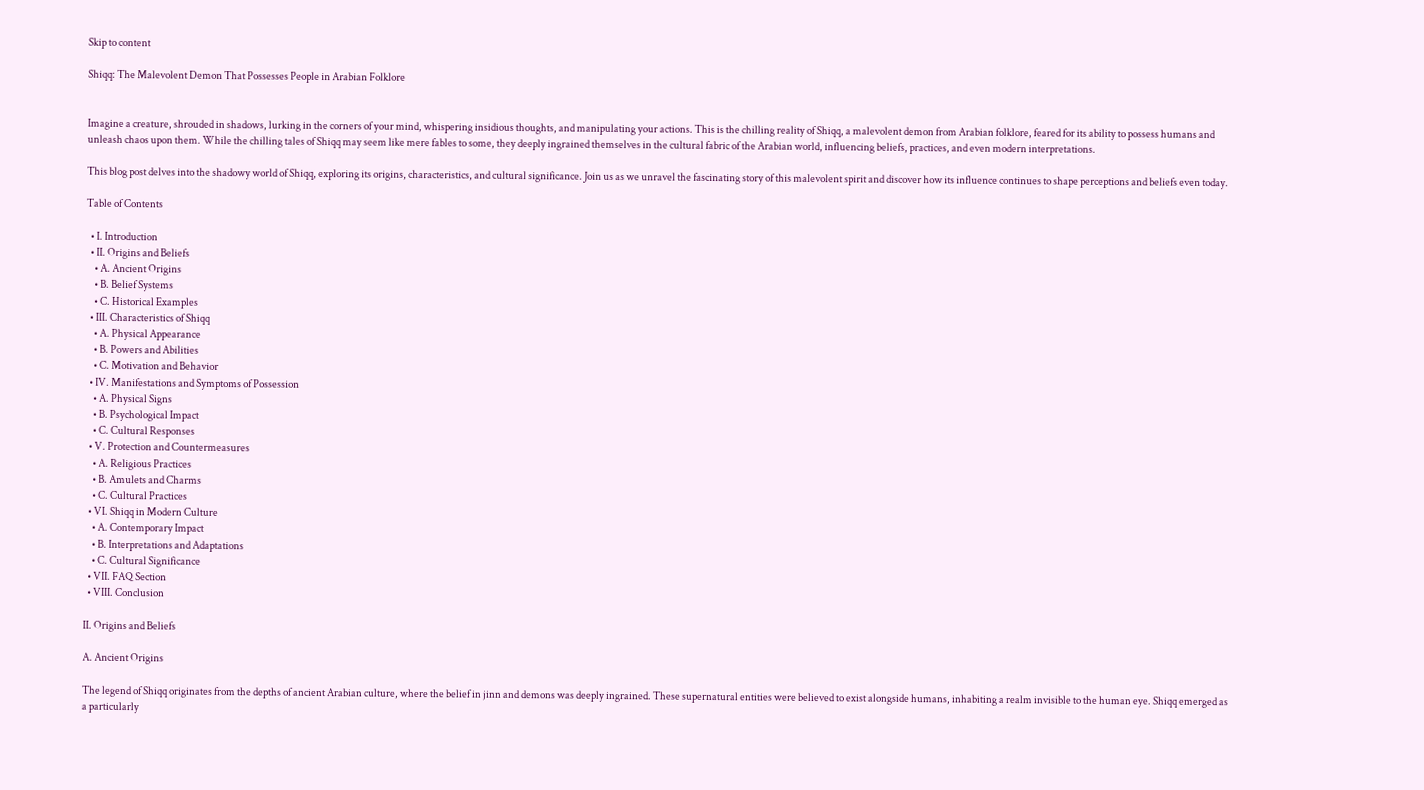Skip to content

Shiqq: The Malevolent Demon That Possesses People in Arabian Folklore


Imagine a creature, shrouded in shadows, lurking in the corners of your mind, whispering insidious thoughts, and manipulating your actions. This is the chilling reality of Shiqq, a malevolent demon from Arabian folklore, feared for its ability to possess humans and unleash chaos upon them. While the chilling tales of Shiqq may seem like mere fables to some, they deeply ingrained themselves in the cultural fabric of the Arabian world, influencing beliefs, practices, and even modern interpretations.

This blog post delves into the shadowy world of Shiqq, exploring its origins, characteristics, and cultural significance. Join us as we unravel the fascinating story of this malevolent spirit and discover how its influence continues to shape perceptions and beliefs even today.

Table of Contents

  • I. Introduction
  • II. Origins and Beliefs
    • A. Ancient Origins
    • B. Belief Systems
    • C. Historical Examples
  • III. Characteristics of Shiqq
    • A. Physical Appearance
    • B. Powers and Abilities
    • C. Motivation and Behavior
  • IV. Manifestations and Symptoms of Possession
    • A. Physical Signs
    • B. Psychological Impact
    • C. Cultural Responses
  • V. Protection and Countermeasures
    • A. Religious Practices
    • B. Amulets and Charms
    • C. Cultural Practices
  • VI. Shiqq in Modern Culture
    • A. Contemporary Impact
    • B. Interpretations and Adaptations
    • C. Cultural Significance
  • VII. FAQ Section
  • VIII. Conclusion

II. Origins and Beliefs

A. Ancient Origins

The legend of Shiqq originates from the depths of ancient Arabian culture, where the belief in jinn and demons was deeply ingrained. These supernatural entities were believed to exist alongside humans, inhabiting a realm invisible to the human eye. Shiqq emerged as a particularly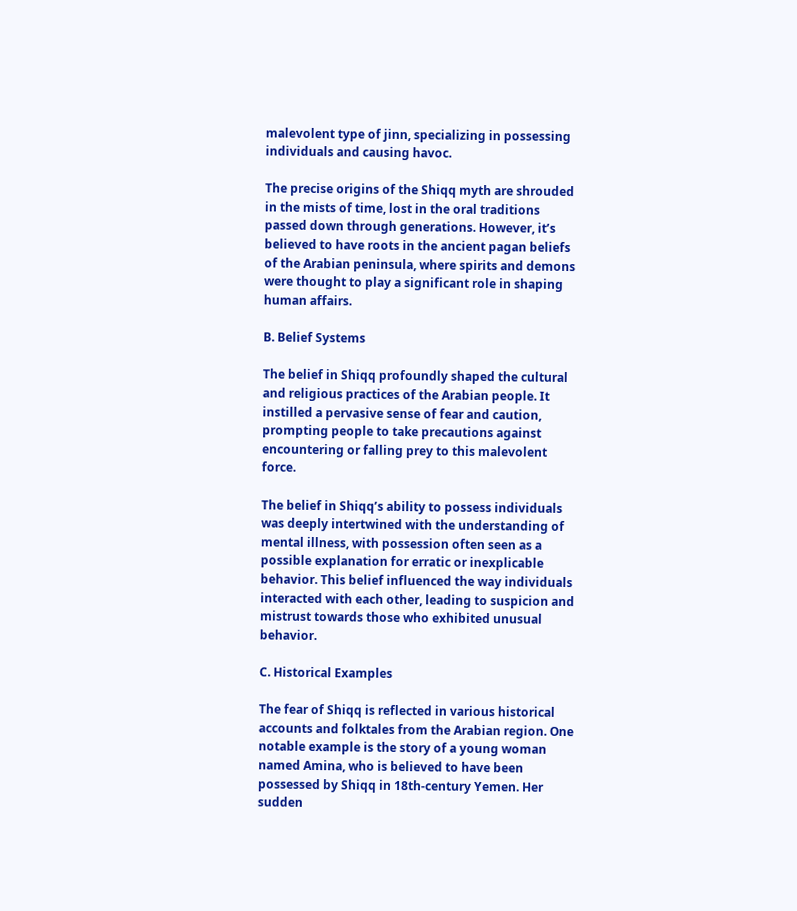malevolent type of jinn, specializing in possessing individuals and causing havoc.

The precise origins of the Shiqq myth are shrouded in the mists of time, lost in the oral traditions passed down through generations. However, it’s believed to have roots in the ancient pagan beliefs of the Arabian peninsula, where spirits and demons were thought to play a significant role in shaping human affairs.

B. Belief Systems

The belief in Shiqq profoundly shaped the cultural and religious practices of the Arabian people. It instilled a pervasive sense of fear and caution, prompting people to take precautions against encountering or falling prey to this malevolent force.

The belief in Shiqq’s ability to possess individuals was deeply intertwined with the understanding of mental illness, with possession often seen as a possible explanation for erratic or inexplicable behavior. This belief influenced the way individuals interacted with each other, leading to suspicion and mistrust towards those who exhibited unusual behavior.

C. Historical Examples

The fear of Shiqq is reflected in various historical accounts and folktales from the Arabian region. One notable example is the story of a young woman named Amina, who is believed to have been possessed by Shiqq in 18th-century Yemen. Her sudden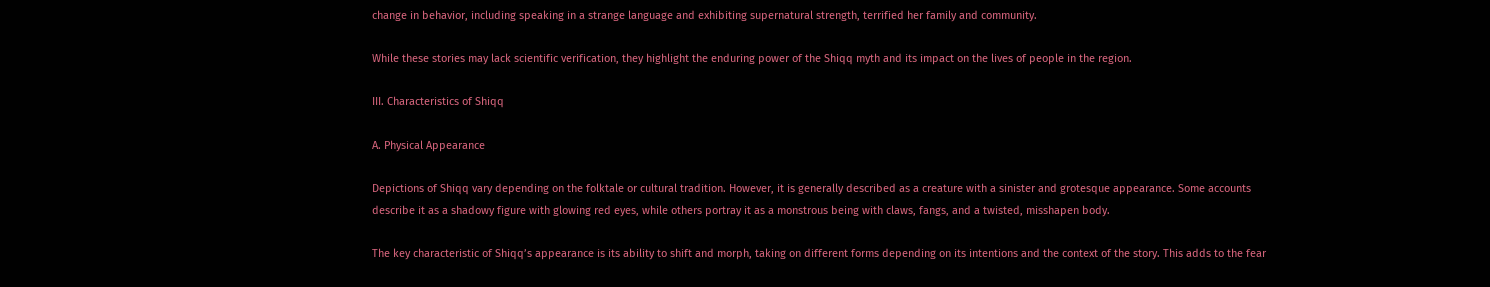change in behavior, including speaking in a strange language and exhibiting supernatural strength, terrified her family and community.

While these stories may lack scientific verification, they highlight the enduring power of the Shiqq myth and its impact on the lives of people in the region.

III. Characteristics of Shiqq

A. Physical Appearance

Depictions of Shiqq vary depending on the folktale or cultural tradition. However, it is generally described as a creature with a sinister and grotesque appearance. Some accounts describe it as a shadowy figure with glowing red eyes, while others portray it as a monstrous being with claws, fangs, and a twisted, misshapen body.

The key characteristic of Shiqq’s appearance is its ability to shift and morph, taking on different forms depending on its intentions and the context of the story. This adds to the fear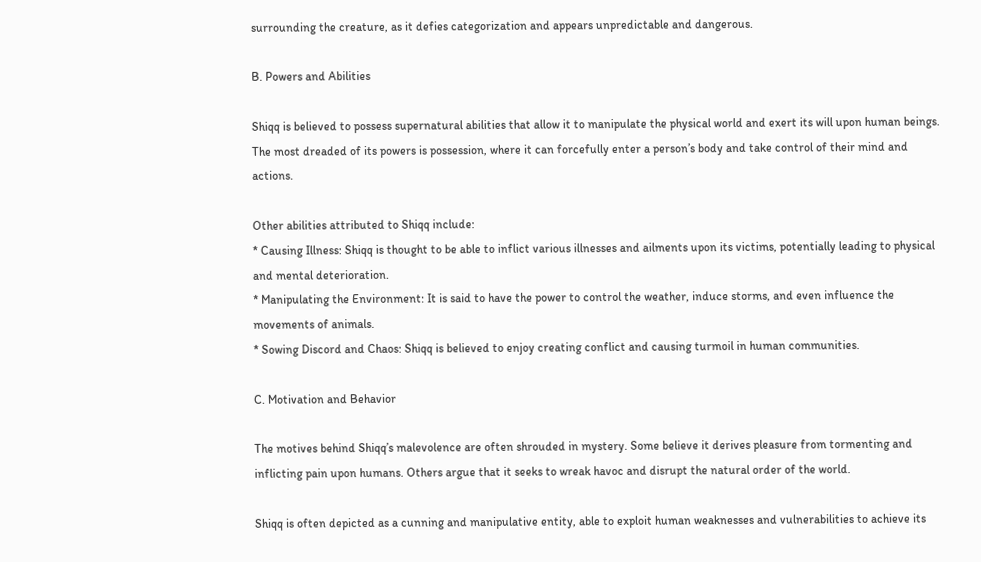surrounding the creature, as it defies categorization and appears unpredictable and dangerous.

B. Powers and Abilities

Shiqq is believed to possess supernatural abilities that allow it to manipulate the physical world and exert its will upon human beings. The most dreaded of its powers is possession, where it can forcefully enter a person’s body and take control of their mind and actions.

Other abilities attributed to Shiqq include:
* Causing Illness: Shiqq is thought to be able to inflict various illnesses and ailments upon its victims, potentially leading to physical and mental deterioration.
* Manipulating the Environment: It is said to have the power to control the weather, induce storms, and even influence the movements of animals.
* Sowing Discord and Chaos: Shiqq is believed to enjoy creating conflict and causing turmoil in human communities.

C. Motivation and Behavior

The motives behind Shiqq’s malevolence are often shrouded in mystery. Some believe it derives pleasure from tormenting and inflicting pain upon humans. Others argue that it seeks to wreak havoc and disrupt the natural order of the world.

Shiqq is often depicted as a cunning and manipulative entity, able to exploit human weaknesses and vulnerabilities to achieve its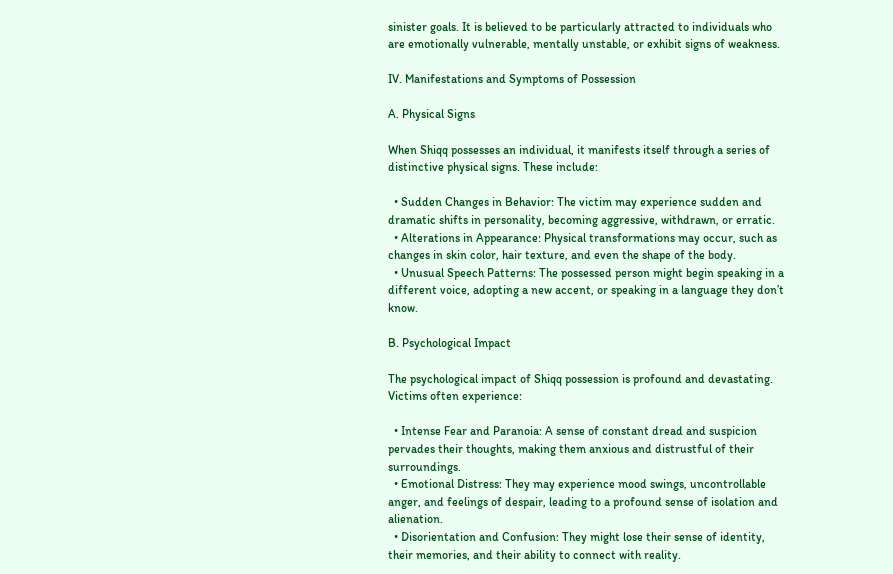sinister goals. It is believed to be particularly attracted to individuals who are emotionally vulnerable, mentally unstable, or exhibit signs of weakness.

IV. Manifestations and Symptoms of Possession

A. Physical Signs

When Shiqq possesses an individual, it manifests itself through a series of distinctive physical signs. These include:

  • Sudden Changes in Behavior: The victim may experience sudden and dramatic shifts in personality, becoming aggressive, withdrawn, or erratic.
  • Alterations in Appearance: Physical transformations may occur, such as changes in skin color, hair texture, and even the shape of the body.
  • Unusual Speech Patterns: The possessed person might begin speaking in a different voice, adopting a new accent, or speaking in a language they don’t know.

B. Psychological Impact

The psychological impact of Shiqq possession is profound and devastating. Victims often experience:

  • Intense Fear and Paranoia: A sense of constant dread and suspicion pervades their thoughts, making them anxious and distrustful of their surroundings.
  • Emotional Distress: They may experience mood swings, uncontrollable anger, and feelings of despair, leading to a profound sense of isolation and alienation.
  • Disorientation and Confusion: They might lose their sense of identity, their memories, and their ability to connect with reality.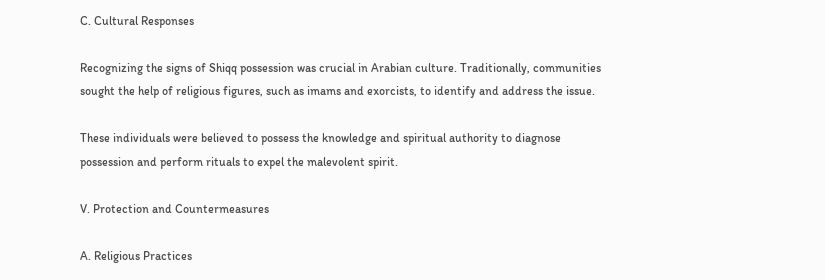C. Cultural Responses

Recognizing the signs of Shiqq possession was crucial in Arabian culture. Traditionally, communities sought the help of religious figures, such as imams and exorcists, to identify and address the issue.

These individuals were believed to possess the knowledge and spiritual authority to diagnose possession and perform rituals to expel the malevolent spirit.

V. Protection and Countermeasures

A. Religious Practices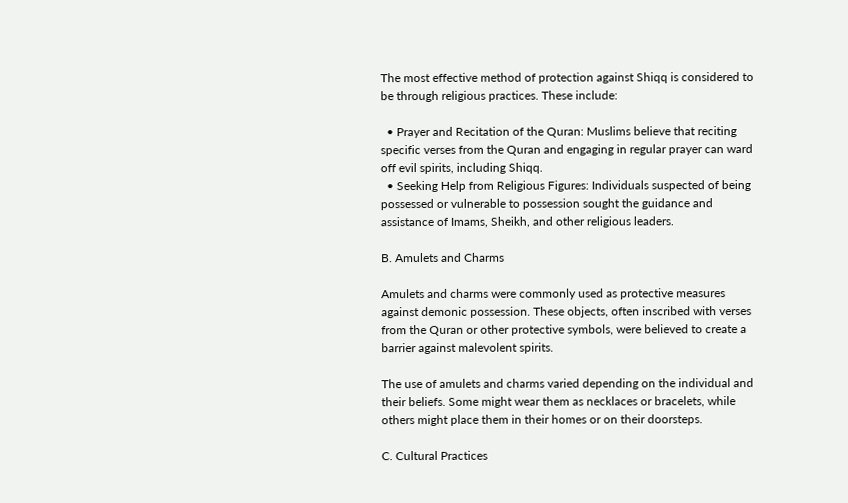The most effective method of protection against Shiqq is considered to be through religious practices. These include:

  • Prayer and Recitation of the Quran: Muslims believe that reciting specific verses from the Quran and engaging in regular prayer can ward off evil spirits, including Shiqq.
  • Seeking Help from Religious Figures: Individuals suspected of being possessed or vulnerable to possession sought the guidance and assistance of Imams, Sheikh, and other religious leaders.

B. Amulets and Charms

Amulets and charms were commonly used as protective measures against demonic possession. These objects, often inscribed with verses from the Quran or other protective symbols, were believed to create a barrier against malevolent spirits.

The use of amulets and charms varied depending on the individual and their beliefs. Some might wear them as necklaces or bracelets, while others might place them in their homes or on their doorsteps.

C. Cultural Practices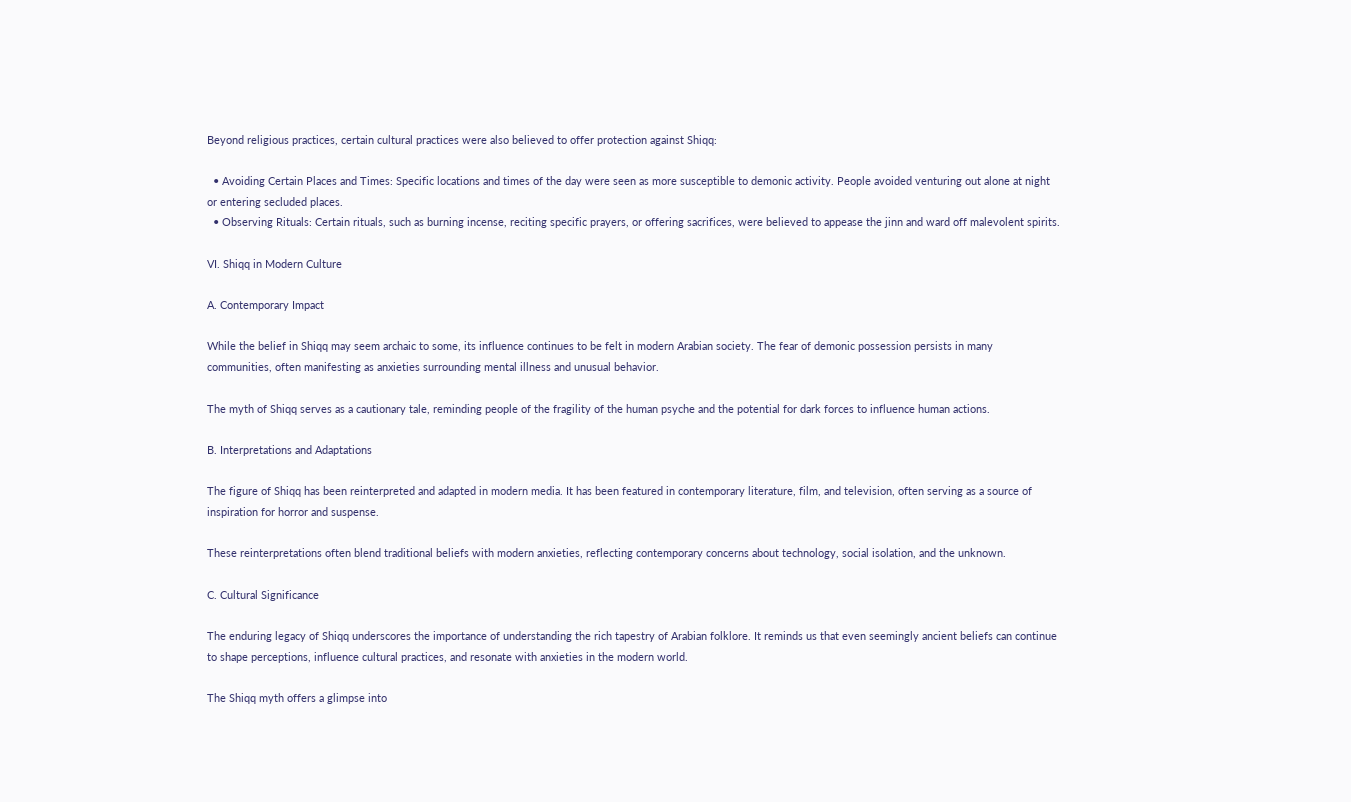Beyond religious practices, certain cultural practices were also believed to offer protection against Shiqq:

  • Avoiding Certain Places and Times: Specific locations and times of the day were seen as more susceptible to demonic activity. People avoided venturing out alone at night or entering secluded places.
  • Observing Rituals: Certain rituals, such as burning incense, reciting specific prayers, or offering sacrifices, were believed to appease the jinn and ward off malevolent spirits.

VI. Shiqq in Modern Culture

A. Contemporary Impact

While the belief in Shiqq may seem archaic to some, its influence continues to be felt in modern Arabian society. The fear of demonic possession persists in many communities, often manifesting as anxieties surrounding mental illness and unusual behavior.

The myth of Shiqq serves as a cautionary tale, reminding people of the fragility of the human psyche and the potential for dark forces to influence human actions.

B. Interpretations and Adaptations

The figure of Shiqq has been reinterpreted and adapted in modern media. It has been featured in contemporary literature, film, and television, often serving as a source of inspiration for horror and suspense.

These reinterpretations often blend traditional beliefs with modern anxieties, reflecting contemporary concerns about technology, social isolation, and the unknown.

C. Cultural Significance

The enduring legacy of Shiqq underscores the importance of understanding the rich tapestry of Arabian folklore. It reminds us that even seemingly ancient beliefs can continue to shape perceptions, influence cultural practices, and resonate with anxieties in the modern world.

The Shiqq myth offers a glimpse into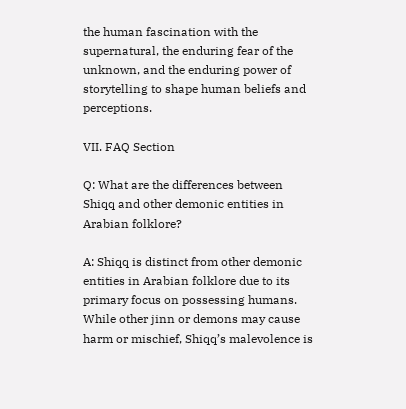the human fascination with the supernatural, the enduring fear of the unknown, and the enduring power of storytelling to shape human beliefs and perceptions.

VII. FAQ Section

Q: What are the differences between Shiqq and other demonic entities in Arabian folklore?

A: Shiqq is distinct from other demonic entities in Arabian folklore due to its primary focus on possessing humans. While other jinn or demons may cause harm or mischief, Shiqq’s malevolence is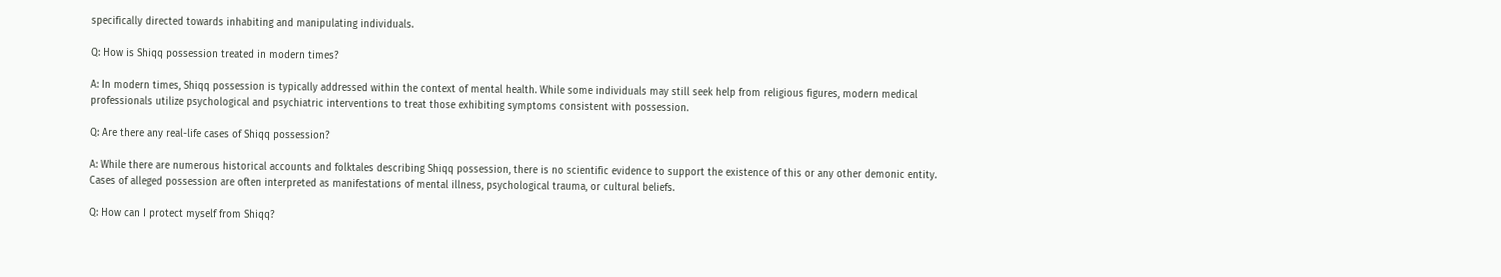specifically directed towards inhabiting and manipulating individuals.

Q: How is Shiqq possession treated in modern times?

A: In modern times, Shiqq possession is typically addressed within the context of mental health. While some individuals may still seek help from religious figures, modern medical professionals utilize psychological and psychiatric interventions to treat those exhibiting symptoms consistent with possession.

Q: Are there any real-life cases of Shiqq possession?

A: While there are numerous historical accounts and folktales describing Shiqq possession, there is no scientific evidence to support the existence of this or any other demonic entity. Cases of alleged possession are often interpreted as manifestations of mental illness, psychological trauma, or cultural beliefs.

Q: How can I protect myself from Shiqq?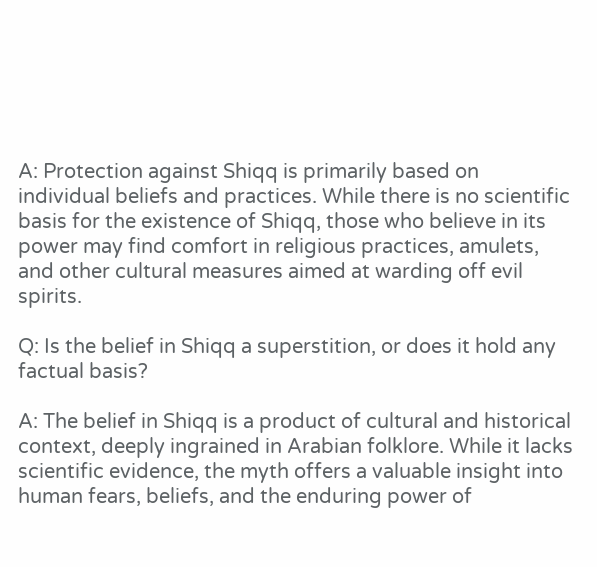A: Protection against Shiqq is primarily based on individual beliefs and practices. While there is no scientific basis for the existence of Shiqq, those who believe in its power may find comfort in religious practices, amulets, and other cultural measures aimed at warding off evil spirits.

Q: Is the belief in Shiqq a superstition, or does it hold any factual basis?

A: The belief in Shiqq is a product of cultural and historical context, deeply ingrained in Arabian folklore. While it lacks scientific evidence, the myth offers a valuable insight into human fears, beliefs, and the enduring power of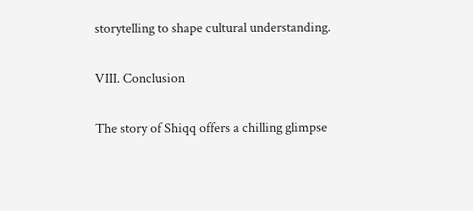storytelling to shape cultural understanding.

VIII. Conclusion

The story of Shiqq offers a chilling glimpse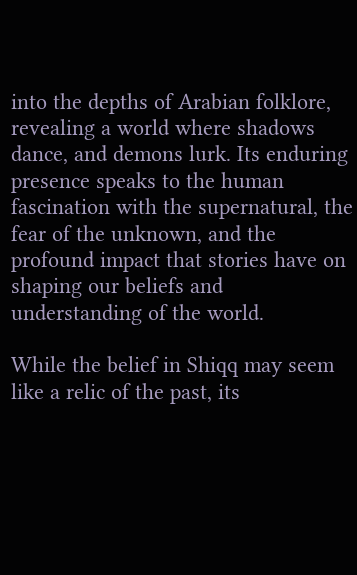into the depths of Arabian folklore, revealing a world where shadows dance, and demons lurk. Its enduring presence speaks to the human fascination with the supernatural, the fear of the unknown, and the profound impact that stories have on shaping our beliefs and understanding of the world.

While the belief in Shiqq may seem like a relic of the past, its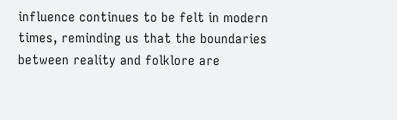influence continues to be felt in modern times, reminding us that the boundaries between reality and folklore are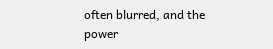often blurred, and the power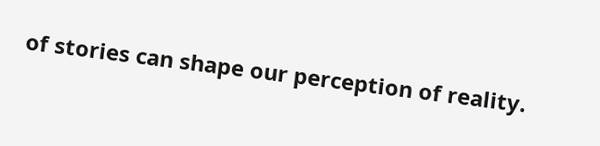of stories can shape our perception of reality.